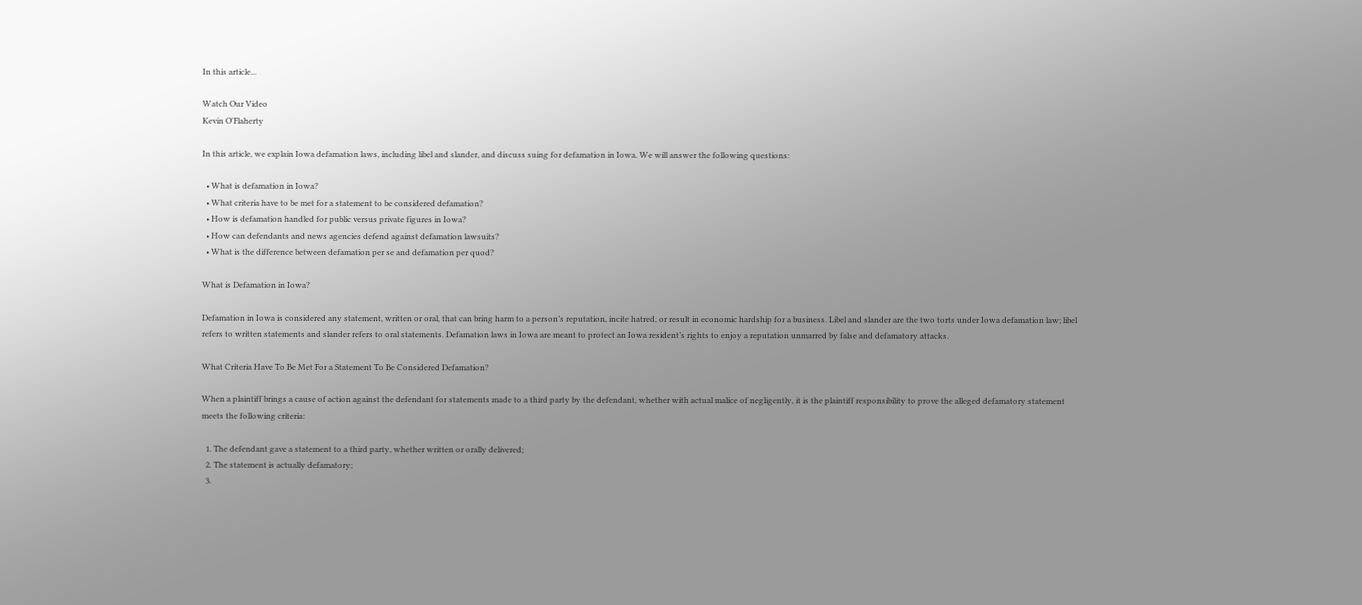In this article...

Watch Our Video
Kevin O'Flaherty

In this article, we explain Iowa defamation laws, including libel and slander, and discuss suing for defamation in Iowa. We will answer the following questions:

  • What is defamation in Iowa?
  • What criteria have to be met for a statement to be considered defamation?
  • How is defamation handled for public versus private figures in Iowa?
  • How can defendants and news agencies defend against defamation lawsuits?
  • What is the difference between defamation per se and defamation per quod?

What is Defamation in Iowa?

Defamation in Iowa is considered any statement, written or oral, that can bring harm to a person’s reputation, incite hatred, or result in economic hardship for a business. Libel and slander are the two torts under Iowa defamation law; libel refers to written statements and slander refers to oral statements. Defamation laws in Iowa are meant to protect an Iowa resident’s rights to enjoy a reputation unmarred by false and defamatory attacks.

What Criteria Have To Be Met For a Statement To Be Considered Defamation?

When a plaintiff brings a cause of action against the defendant for statements made to a third party by the defendant, whether with actual malice of negligently, it is the plaintiff responsibility to prove the alleged defamatory statement meets the following criteria:

  1. The defendant gave a statement to a third party, whether written or orally delivered;
  2. The statement is actually defamatory;
  3.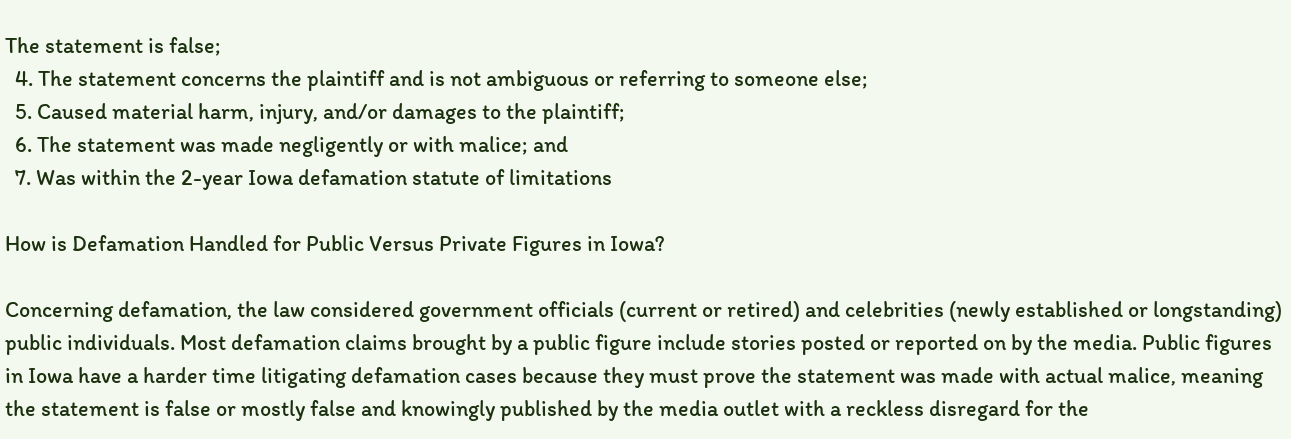The statement is false;
  4. The statement concerns the plaintiff and is not ambiguous or referring to someone else;
  5. Caused material harm, injury, and/or damages to the plaintiff;
  6. The statement was made negligently or with malice; and
  7. Was within the 2-year Iowa defamation statute of limitations

How is Defamation Handled for Public Versus Private Figures in Iowa?

Concerning defamation, the law considered government officials (current or retired) and celebrities (newly established or longstanding) public individuals. Most defamation claims brought by a public figure include stories posted or reported on by the media. Public figures in Iowa have a harder time litigating defamation cases because they must prove the statement was made with actual malice, meaning the statement is false or mostly false and knowingly published by the media outlet with a reckless disregard for the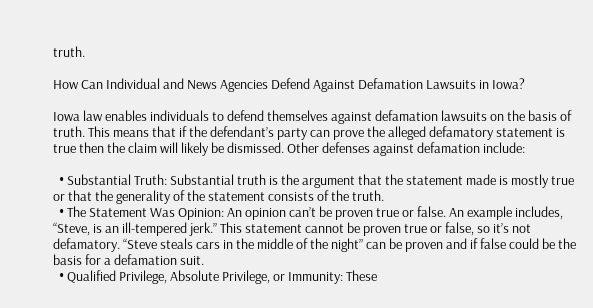truth.

How Can Individual and News Agencies Defend Against Defamation Lawsuits in Iowa?

Iowa law enables individuals to defend themselves against defamation lawsuits on the basis of truth. This means that if the defendant’s party can prove the alleged defamatory statement is true then the claim will likely be dismissed. Other defenses against defamation include:

  • Substantial Truth: Substantial truth is the argument that the statement made is mostly true or that the generality of the statement consists of the truth.
  • The Statement Was Opinion: An opinion can’t be proven true or false. An example includes, “Steve, is an ill-tempered jerk.” This statement cannot be proven true or false, so it’s not defamatory. “Steve steals cars in the middle of the night” can be proven and if false could be the basis for a defamation suit.
  • Qualified Privilege, Absolute Privilege, or Immunity: These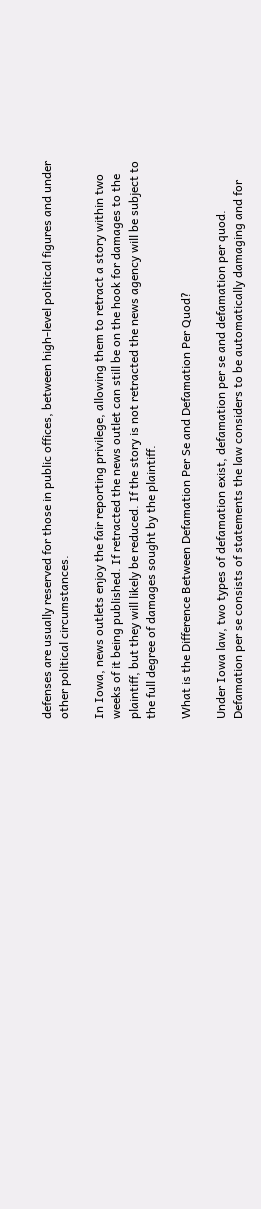defenses are usually reserved for those in public offices, between high-level political figures and under other political circumstances.

In Iowa, news outlets enjoy the fair reporting privilege, allowing them to retract a story within two weeks of it being published. If retracted the news outlet can still be on the hook for damages to the plaintiff, but they will likely be reduced. If the story is not retracted the news agency will be subject to the full degree of damages sought by the plaintiff.

What is the Difference Between Defamation Per Se and Defamation Per Quod?

Under Iowa law, two types of defamation exist, defamation per se and defamation per quod. Defamation per se consists of statements the law considers to be automatically damaging and for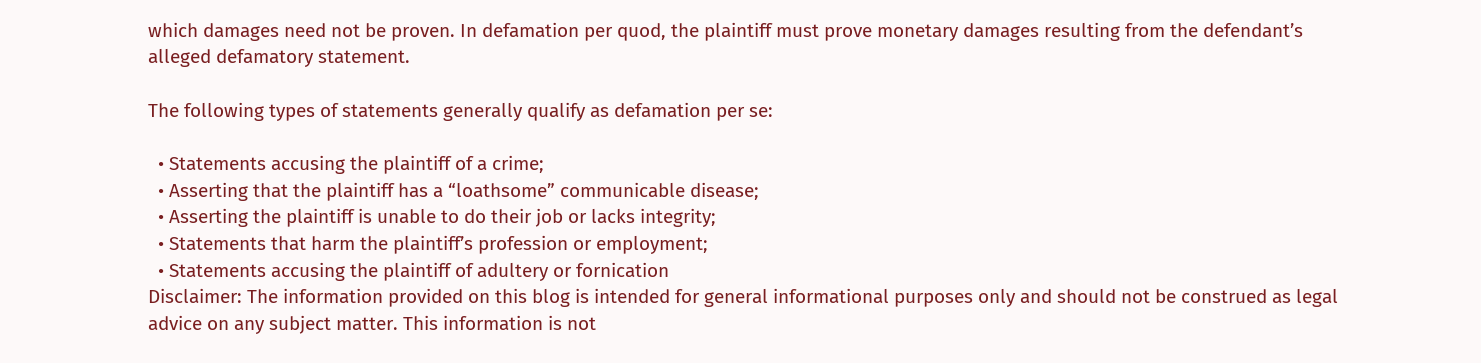which damages need not be proven. In defamation per quod, the plaintiff must prove monetary damages resulting from the defendant’s alleged defamatory statement.

The following types of statements generally qualify as defamation per se:

  • Statements accusing the plaintiff of a crime;
  • Asserting that the plaintiff has a “loathsome” communicable disease;
  • Asserting the plaintiff is unable to do their job or lacks integrity;
  • Statements that harm the plaintiff’s profession or employment;
  • Statements accusing the plaintiff of adultery or fornication
Disclaimer: The information provided on this blog is intended for general informational purposes only and should not be construed as legal advice on any subject matter. This information is not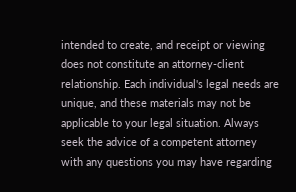intended to create, and receipt or viewing does not constitute an attorney-client relationship. Each individual's legal needs are unique, and these materials may not be applicable to your legal situation. Always seek the advice of a competent attorney with any questions you may have regarding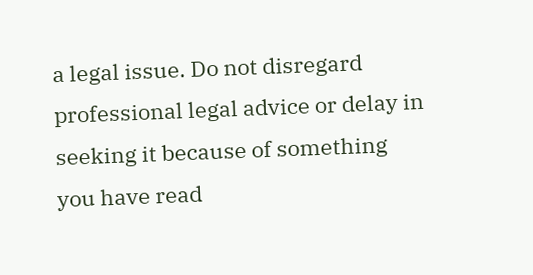a legal issue. Do not disregard professional legal advice or delay in seeking it because of something you have read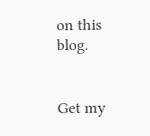on this blog.


Get my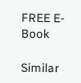FREE E-Book

Similar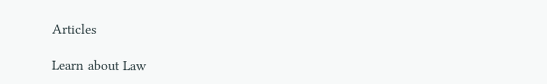Articles

Learn about Law